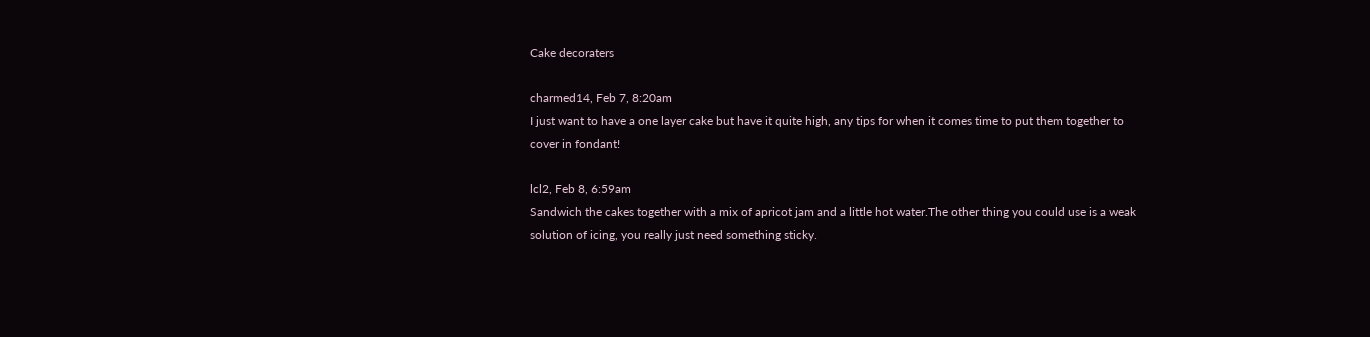Cake decoraters

charmed14, Feb 7, 8:20am
I just want to have a one layer cake but have it quite high, any tips for when it comes time to put them together to cover in fondant!

lcl2, Feb 8, 6:59am
Sandwich the cakes together with a mix of apricot jam and a little hot water.The other thing you could use is a weak solution of icing, you really just need something sticky.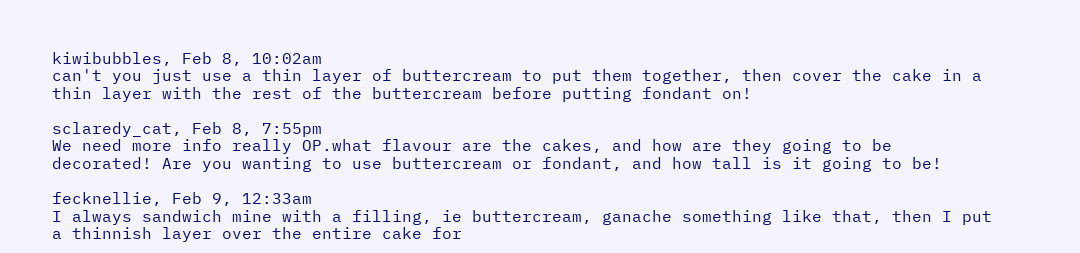kiwibubbles, Feb 8, 10:02am
can't you just use a thin layer of buttercream to put them together, then cover the cake in a thin layer with the rest of the buttercream before putting fondant on!

sclaredy_cat, Feb 8, 7:55pm
We need more info really OP.what flavour are the cakes, and how are they going to be decorated! Are you wanting to use buttercream or fondant, and how tall is it going to be!

fecknellie, Feb 9, 12:33am
I always sandwich mine with a filling, ie buttercream, ganache something like that, then I put a thinnish layer over the entire cake for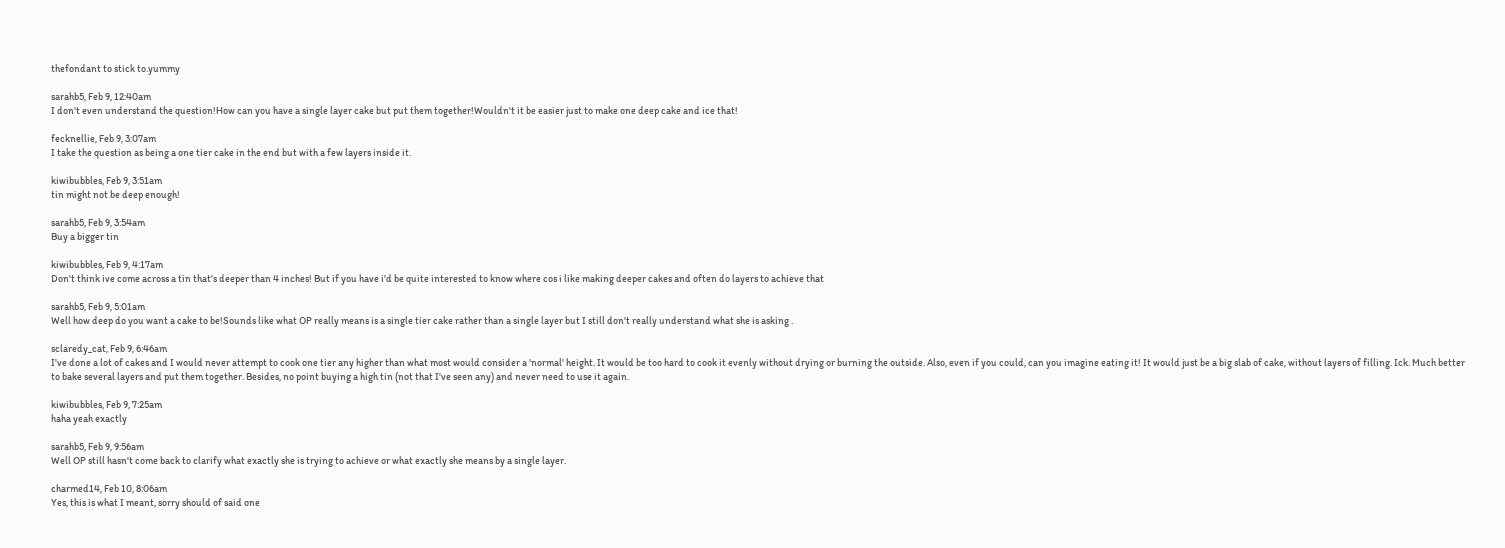thefondant to stick to.yummy

sarahb5, Feb 9, 12:40am
I don't even understand the question!How can you have a single layer cake but put them together!Wouldn't it be easier just to make one deep cake and ice that!

fecknellie, Feb 9, 3:07am
I take the question as being a one tier cake in the end but with a few layers inside it.

kiwibubbles, Feb 9, 3:51am
tin might not be deep enough!

sarahb5, Feb 9, 3:54am
Buy a bigger tin

kiwibubbles, Feb 9, 4:17am
Don't think ive come across a tin that's deeper than 4 inches! But if you have i'd be quite interested to know where cos i like making deeper cakes and often do layers to achieve that

sarahb5, Feb 9, 5:01am
Well how deep do you want a cake to be!Sounds like what OP really means is a single tier cake rather than a single layer but I still don't really understand what she is asking .

sclaredy_cat, Feb 9, 6:46am
I've done a lot of cakes and I would never attempt to cook one tier any higher than what most would consider a 'normal' height. It would be too hard to cook it evenly without drying or burning the outside. Also, even if you could, can you imagine eating it! It would just be a big slab of cake, without layers of filling. Ick. Much better to bake several layers and put them together. Besides, no point buying a high tin (not that I've seen any) and never need to use it again.

kiwibubbles, Feb 9, 7:25am
haha yeah exactly

sarahb5, Feb 9, 9:56am
Well OP still hasn't come back to clarify what exactly she is trying to achieve or what exactly she means by a single layer.

charmed14, Feb 10, 8:06am
Yes, this is what I meant, sorry should of said one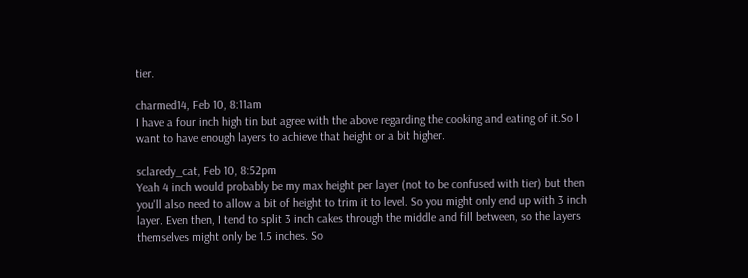tier.

charmed14, Feb 10, 8:11am
I have a four inch high tin but agree with the above regarding the cooking and eating of it.So I want to have enough layers to achieve that height or a bit higher.

sclaredy_cat, Feb 10, 8:52pm
Yeah 4 inch would probably be my max height per layer (not to be confused with tier) but then you'll also need to allow a bit of height to trim it to level. So you might only end up with 3 inch layer. Even then, I tend to split 3 inch cakes through the middle and fill between, so the layers themselves might only be 1.5 inches. So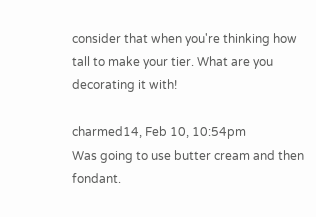consider that when you're thinking how tall to make your tier. What are you decorating it with!

charmed14, Feb 10, 10:54pm
Was going to use butter cream and then fondant.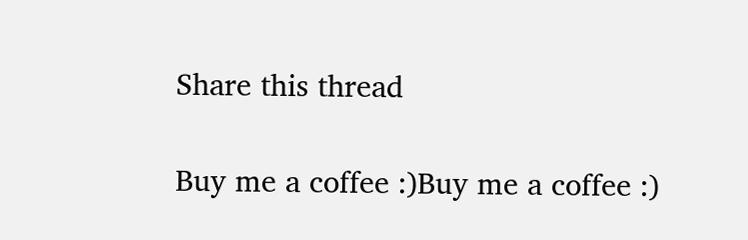Share this thread

Buy me a coffee :)Buy me a coffee :)